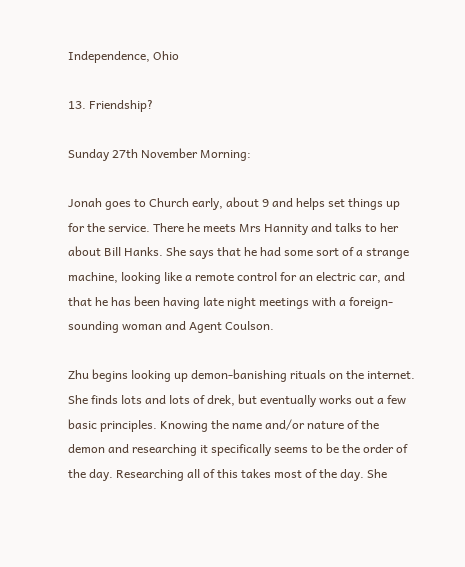Independence, Ohio

13. Friendship?

Sunday 27th November Morning:

Jonah goes to Church early, about 9 and helps set things up for the service. There he meets Mrs Hannity and talks to her about Bill Hanks. She says that he had some sort of a strange machine, looking like a remote control for an electric car, and that he has been having late night meetings with a foreign-sounding woman and Agent Coulson.

Zhu begins looking up demon-banishing rituals on the internet. She finds lots and lots of drek, but eventually works out a few basic principles. Knowing the name and/or nature of the demon and researching it specifically seems to be the order of the day. Researching all of this takes most of the day. She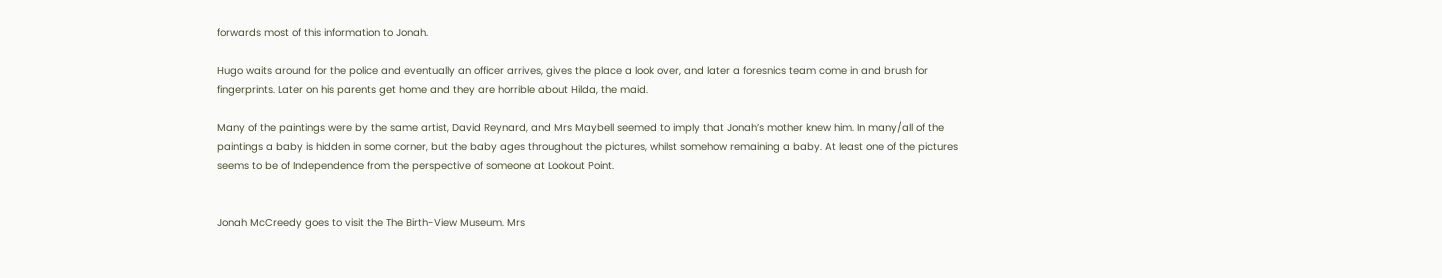forwards most of this information to Jonah.

Hugo waits around for the police and eventually an officer arrives, gives the place a look over, and later a foresnics team come in and brush for fingerprints. Later on his parents get home and they are horrible about Hilda, the maid.

Many of the paintings were by the same artist, David Reynard, and Mrs Maybell seemed to imply that Jonah’s mother knew him. In many/all of the paintings a baby is hidden in some corner, but the baby ages throughout the pictures, whilst somehow remaining a baby. At least one of the pictures seems to be of Independence from the perspective of someone at Lookout Point.


Jonah McCreedy goes to visit the The Birth-View Museum. Mrs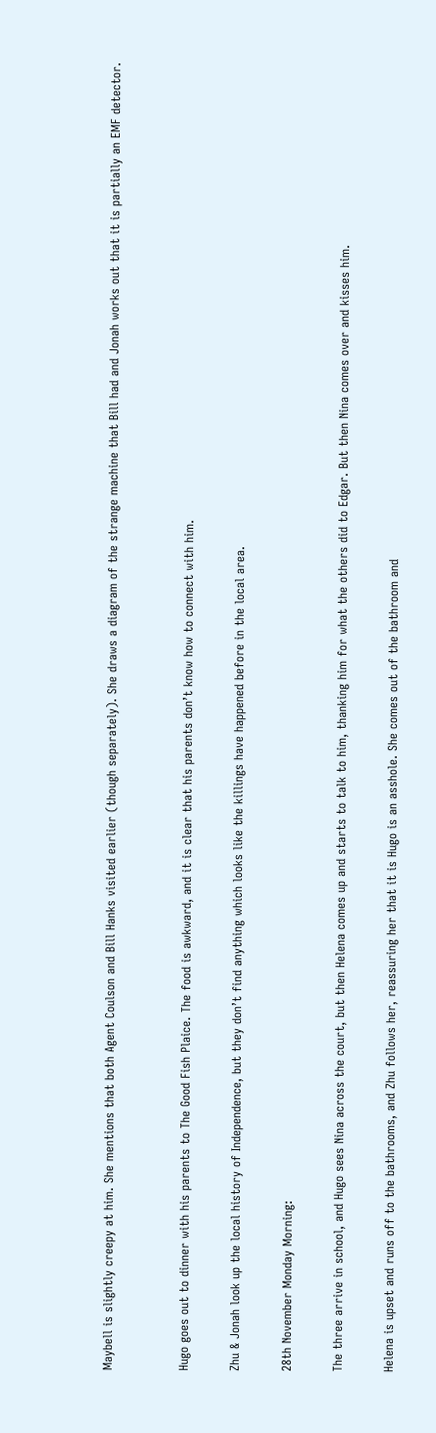Maybell is slightly creepy at him. She mentions that both Agent Coulson and Bill Hanks visited earlier (though separately). She draws a diagram of the strange machine that Bill had and Jonah works out that it is partially an EMF detector.


Hugo goes out to dinner with his parents to The Good Fish Plaice. The food is awkward, and it is clear that his parents don’t know how to connect with him.

Zhu & Jonah look up the local history of Independence, but they don’t find anything which looks like the killings have happened before in the local area.

28th November Monday Morning:

The three arrive in school, and Hugo sees Nina across the court, but then Helena comes up and starts to talk to him, thanking him for what the others did to Edgar. But then Nina comes over and kisses him.

Helena is upset and runs off to the bathrooms, and Zhu follows her, reassuring her that it is Hugo is an asshole. She comes out of the bathroom and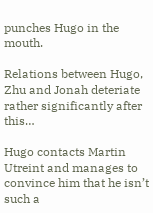punches Hugo in the mouth.

Relations between Hugo, Zhu and Jonah deteriate rather significantly after this…

Hugo contacts Martin Utreint and manages to convince him that he isn’t such a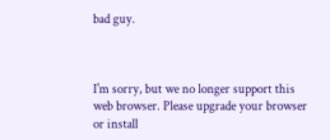bad guy.



I'm sorry, but we no longer support this web browser. Please upgrade your browser or install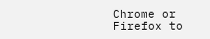Chrome or Firefox to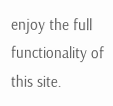enjoy the full functionality of this site.